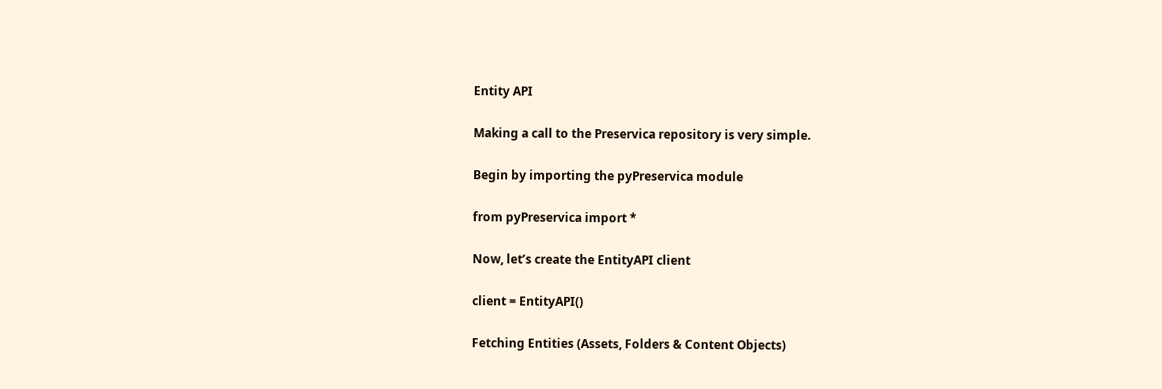Entity API

Making a call to the Preservica repository is very simple.

Begin by importing the pyPreservica module

from pyPreservica import *

Now, let’s create the EntityAPI client

client = EntityAPI()

Fetching Entities (Assets, Folders & Content Objects)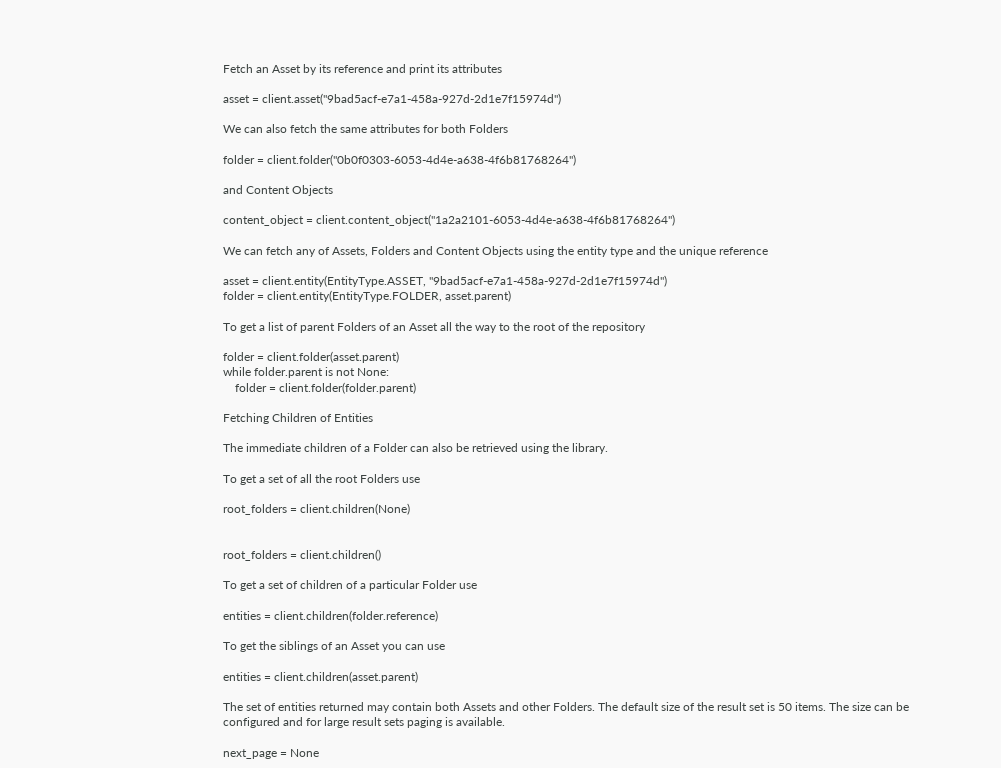Fetch an Asset by its reference and print its attributes

asset = client.asset("9bad5acf-e7a1-458a-927d-2d1e7f15974d")

We can also fetch the same attributes for both Folders

folder = client.folder("0b0f0303-6053-4d4e-a638-4f6b81768264")

and Content Objects

content_object = client.content_object("1a2a2101-6053-4d4e-a638-4f6b81768264")

We can fetch any of Assets, Folders and Content Objects using the entity type and the unique reference

asset = client.entity(EntityType.ASSET, "9bad5acf-e7a1-458a-927d-2d1e7f15974d")
folder = client.entity(EntityType.FOLDER, asset.parent)

To get a list of parent Folders of an Asset all the way to the root of the repository

folder = client.folder(asset.parent)
while folder.parent is not None:
    folder = client.folder(folder.parent)

Fetching Children of Entities

The immediate children of a Folder can also be retrieved using the library.

To get a set of all the root Folders use

root_folders = client.children(None)


root_folders = client.children()

To get a set of children of a particular Folder use

entities = client.children(folder.reference)

To get the siblings of an Asset you can use

entities = client.children(asset.parent)

The set of entities returned may contain both Assets and other Folders. The default size of the result set is 50 items. The size can be configured and for large result sets paging is available.

next_page = None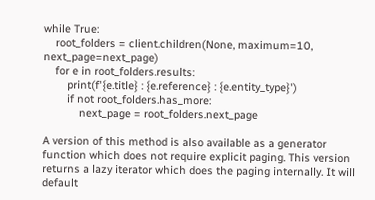while True:
    root_folders = client.children(None, maximum=10, next_page=next_page)
    for e in root_folders.results:
        print(f'{e.title} : {e.reference} : {e.entity_type}')
        if not root_folders.has_more:
            next_page = root_folders.next_page

A version of this method is also available as a generator function which does not require explicit paging. This version returns a lazy iterator which does the paging internally. It will default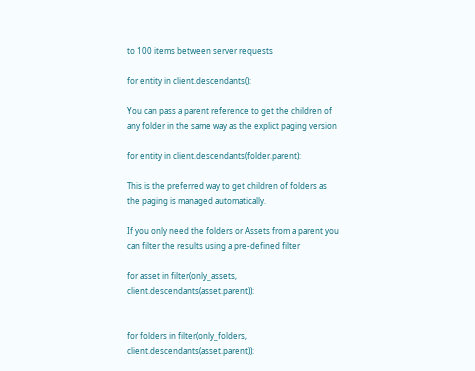to 100 items between server requests

for entity in client.descendants():

You can pass a parent reference to get the children of any folder in the same way as the explict paging version

for entity in client.descendants(folder.parent):

This is the preferred way to get children of folders as the paging is managed automatically.

If you only need the folders or Assets from a parent you can filter the results using a pre-defined filter

for asset in filter(only_assets, client.descendants(asset.parent)):


for folders in filter(only_folders, client.descendants(asset.parent)):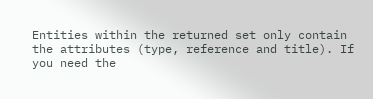Entities within the returned set only contain the attributes (type, reference and title). If you need the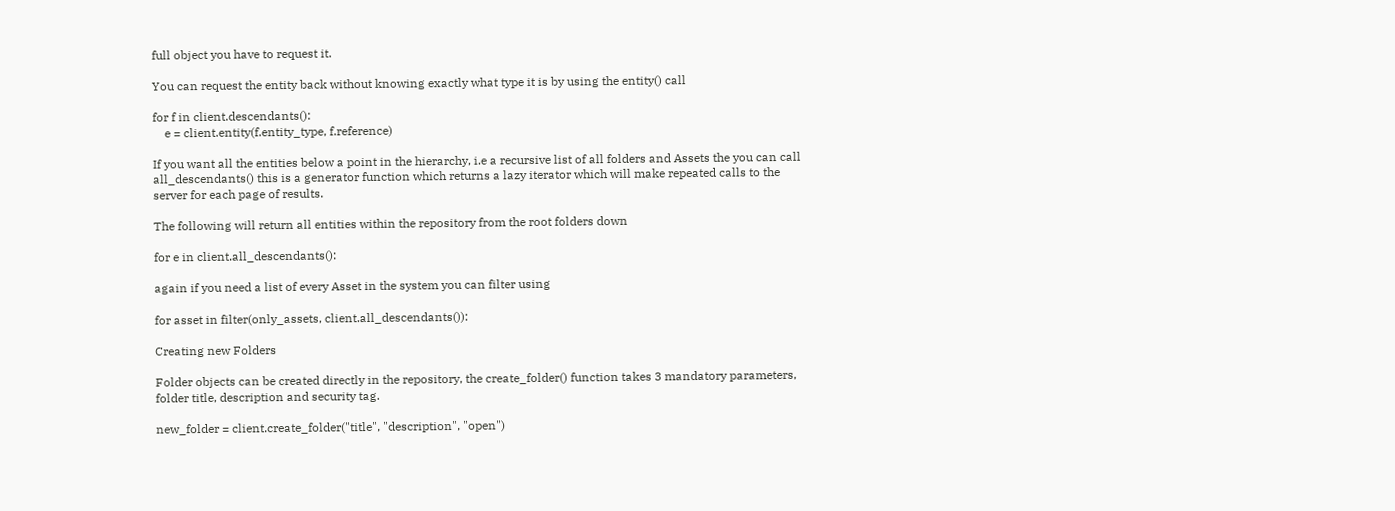full object you have to request it.

You can request the entity back without knowing exactly what type it is by using the entity() call

for f in client.descendants():
    e = client.entity(f.entity_type, f.reference)

If you want all the entities below a point in the hierarchy, i.e a recursive list of all folders and Assets the you can call all_descendants() this is a generator function which returns a lazy iterator which will make repeated calls to the server for each page of results.

The following will return all entities within the repository from the root folders down

for e in client.all_descendants():

again if you need a list of every Asset in the system you can filter using

for asset in filter(only_assets, client.all_descendants()):

Creating new Folders

Folder objects can be created directly in the repository, the create_folder() function takes 3 mandatory parameters, folder title, description and security tag.

new_folder = client.create_folder("title", "description", "open")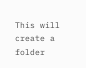This will create a folder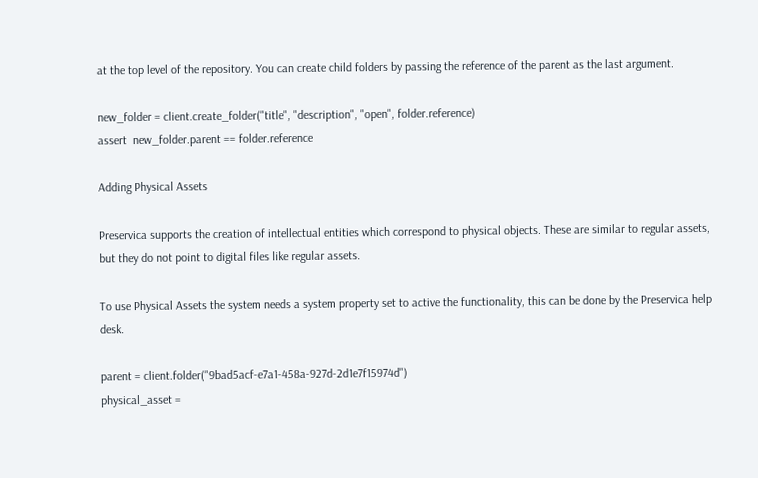at the top level of the repository. You can create child folders by passing the reference of the parent as the last argument.

new_folder = client.create_folder("title", "description", "open", folder.reference)
assert  new_folder.parent == folder.reference

Adding Physical Assets

Preservica supports the creation of intellectual entities which correspond to physical objects. These are similar to regular assets, but they do not point to digital files like regular assets.

To use Physical Assets the system needs a system property set to active the functionality, this can be done by the Preservica help desk.

parent = client.folder("9bad5acf-e7a1-458a-927d-2d1e7f15974d")
physical_asset =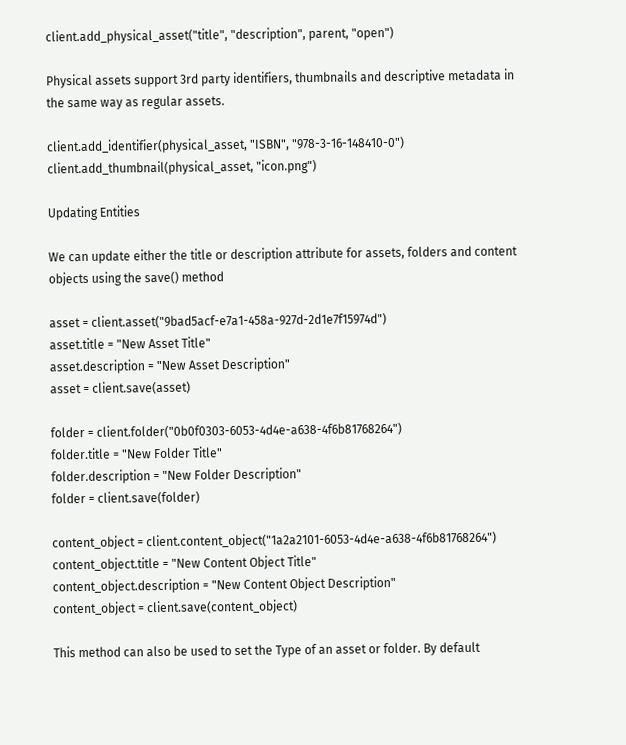client.add_physical_asset("title", "description", parent, "open")

Physical assets support 3rd party identifiers, thumbnails and descriptive metadata in the same way as regular assets.

client.add_identifier(physical_asset, "ISBN", "978-3-16-148410-0")
client.add_thumbnail(physical_asset, "icon.png")

Updating Entities

We can update either the title or description attribute for assets, folders and content objects using the save() method

asset = client.asset("9bad5acf-e7a1-458a-927d-2d1e7f15974d")
asset.title = "New Asset Title"
asset.description = "New Asset Description"
asset = client.save(asset)

folder = client.folder("0b0f0303-6053-4d4e-a638-4f6b81768264")
folder.title = "New Folder Title"
folder.description = "New Folder Description"
folder = client.save(folder)

content_object = client.content_object("1a2a2101-6053-4d4e-a638-4f6b81768264")
content_object.title = "New Content Object Title"
content_object.description = "New Content Object Description"
content_object = client.save(content_object)

This method can also be used to set the Type of an asset or folder. By default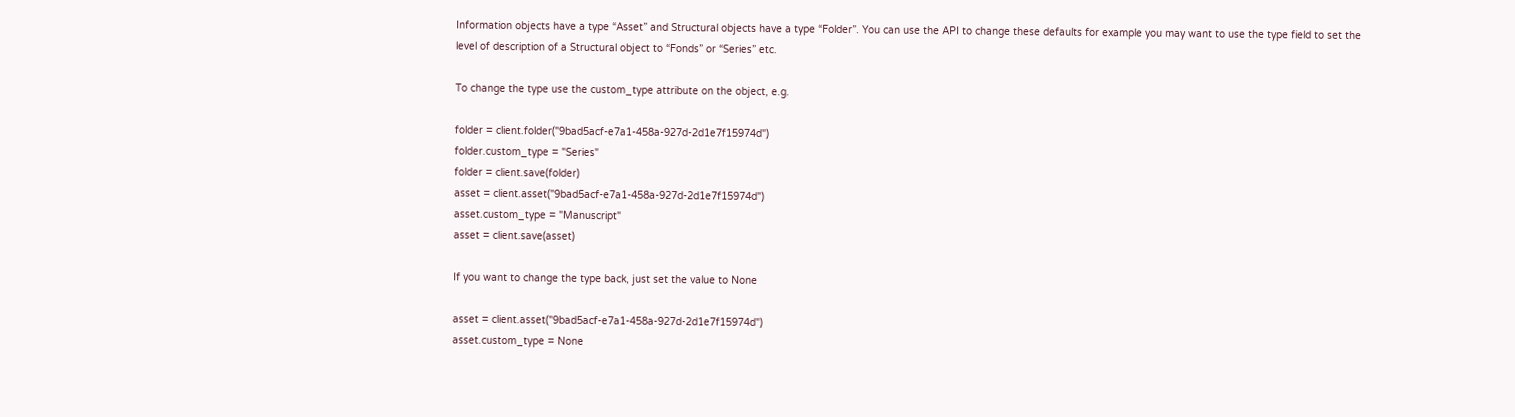Information objects have a type “Asset” and Structural objects have a type “Folder”. You can use the API to change these defaults for example you may want to use the type field to set the level of description of a Structural object to “Fonds” or “Series” etc.

To change the type use the custom_type attribute on the object, e.g.

folder = client.folder("9bad5acf-e7a1-458a-927d-2d1e7f15974d")
folder.custom_type = "Series"
folder = client.save(folder)
asset = client.asset("9bad5acf-e7a1-458a-927d-2d1e7f15974d")
asset.custom_type = "Manuscript"
asset = client.save(asset)

If you want to change the type back, just set the value to None

asset = client.asset("9bad5acf-e7a1-458a-927d-2d1e7f15974d")
asset.custom_type = None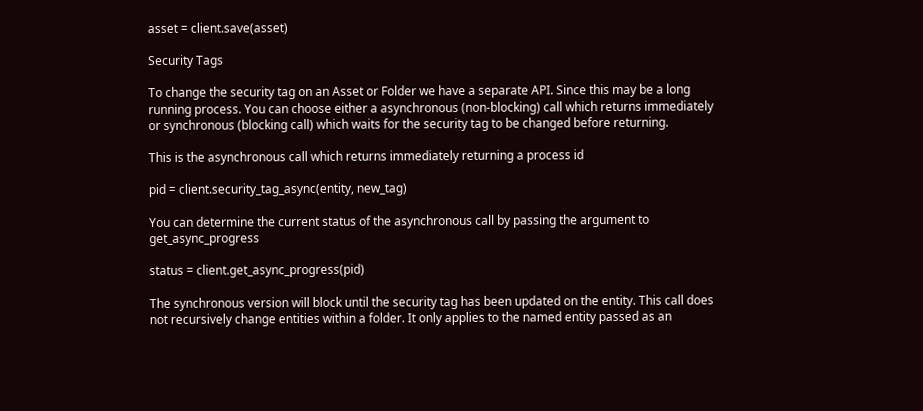asset = client.save(asset)

Security Tags

To change the security tag on an Asset or Folder we have a separate API. Since this may be a long running process. You can choose either a asynchronous (non-blocking) call which returns immediately or synchronous (blocking call) which waits for the security tag to be changed before returning.

This is the asynchronous call which returns immediately returning a process id

pid = client.security_tag_async(entity, new_tag)

You can determine the current status of the asynchronous call by passing the argument to get_async_progress

status = client.get_async_progress(pid)

The synchronous version will block until the security tag has been updated on the entity. This call does not recursively change entities within a folder. It only applies to the named entity passed as an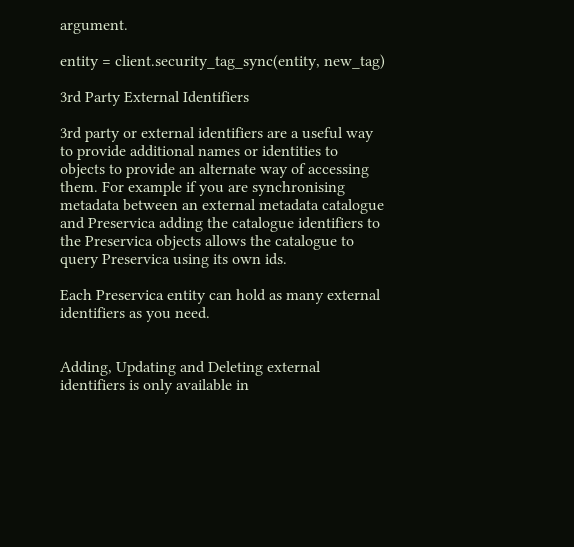argument.

entity = client.security_tag_sync(entity, new_tag)

3rd Party External Identifiers

3rd party or external identifiers are a useful way to provide additional names or identities to objects to provide an alternate way of accessing them. For example if you are synchronising metadata between an external metadata catalogue and Preservica adding the catalogue identifiers to the Preservica objects allows the catalogue to query Preservica using its own ids.

Each Preservica entity can hold as many external identifiers as you need.


Adding, Updating and Deleting external identifiers is only available in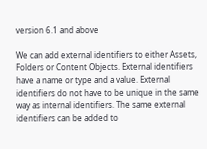version 6.1 and above

We can add external identifiers to either Assets, Folders or Content Objects. External identifiers have a name or type and a value. External identifiers do not have to be unique in the same way as internal identifiers. The same external identifiers can be added to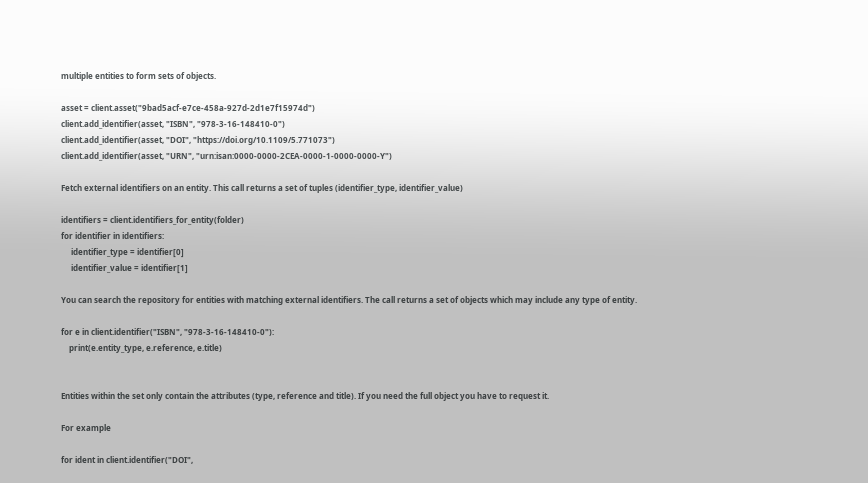multiple entities to form sets of objects.

asset = client.asset("9bad5acf-e7ce-458a-927d-2d1e7f15974d")
client.add_identifier(asset, "ISBN", "978-3-16-148410-0")
client.add_identifier(asset, "DOI", "https://doi.org/10.1109/5.771073")
client.add_identifier(asset, "URN", "urn:isan:0000-0000-2CEA-0000-1-0000-0000-Y")

Fetch external identifiers on an entity. This call returns a set of tuples (identifier_type, identifier_value)

identifiers = client.identifiers_for_entity(folder)
for identifier in identifiers:
     identifier_type = identifier[0]
     identifier_value = identifier[1]

You can search the repository for entities with matching external identifiers. The call returns a set of objects which may include any type of entity.

for e in client.identifier("ISBN", "978-3-16-148410-0"):
    print(e.entity_type, e.reference, e.title)


Entities within the set only contain the attributes (type, reference and title). If you need the full object you have to request it.

For example

for ident in client.identifier("DOI",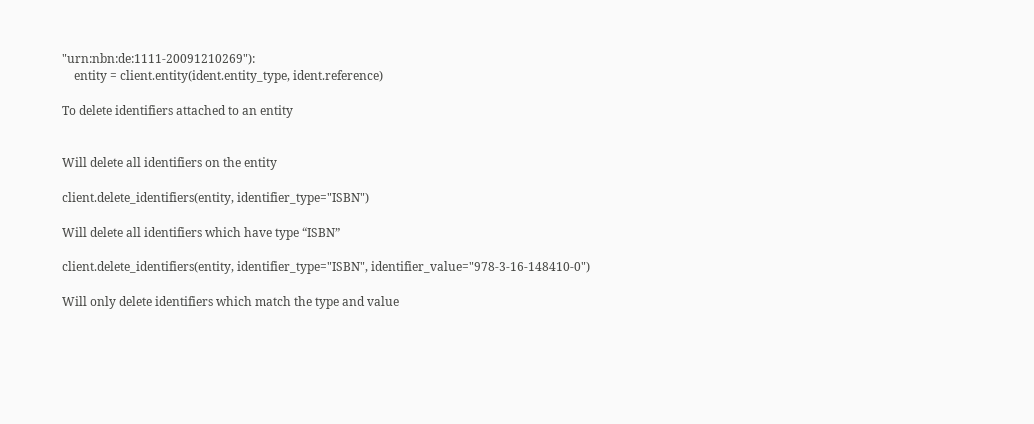"urn:nbn:de:1111-20091210269"):
    entity = client.entity(ident.entity_type, ident.reference)

To delete identifiers attached to an entity


Will delete all identifiers on the entity

client.delete_identifiers(entity, identifier_type="ISBN")

Will delete all identifiers which have type “ISBN”

client.delete_identifiers(entity, identifier_type="ISBN", identifier_value="978-3-16-148410-0")

Will only delete identifiers which match the type and value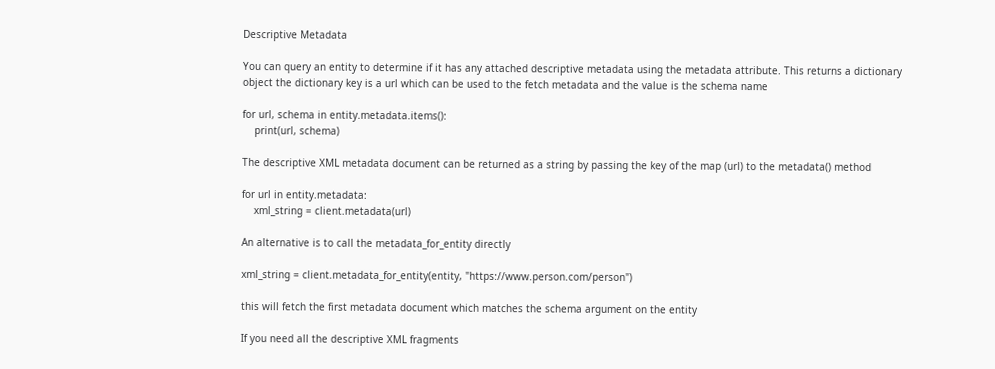Descriptive Metadata

You can query an entity to determine if it has any attached descriptive metadata using the metadata attribute. This returns a dictionary object the dictionary key is a url which can be used to the fetch metadata and the value is the schema name

for url, schema in entity.metadata.items():
    print(url, schema)

The descriptive XML metadata document can be returned as a string by passing the key of the map (url) to the metadata() method

for url in entity.metadata:
    xml_string = client.metadata(url)

An alternative is to call the metadata_for_entity directly

xml_string = client.metadata_for_entity(entity, "https://www.person.com/person")

this will fetch the first metadata document which matches the schema argument on the entity

If you need all the descriptive XML fragments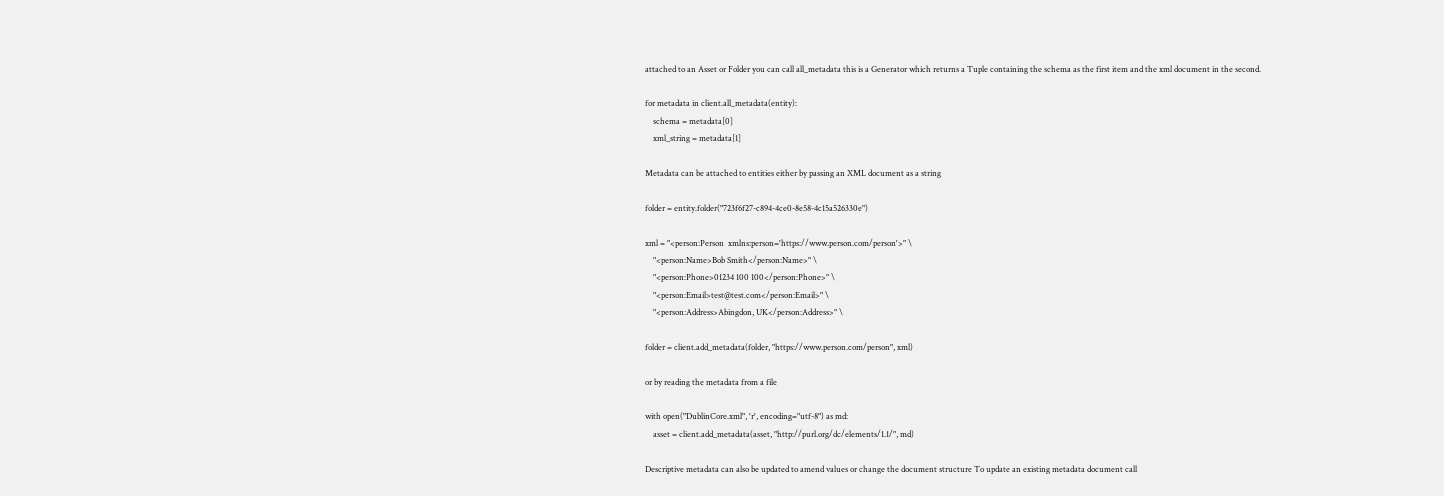attached to an Asset or Folder you can call all_metadata this is a Generator which returns a Tuple containing the schema as the first item and the xml document in the second.

for metadata in client.all_metadata(entity):
    schema = metadata[0]
    xml_string = metadata[1]

Metadata can be attached to entities either by passing an XML document as a string

folder = entity.folder("723f6f27-c894-4ce0-8e58-4c15a526330e")

xml = "<person:Person  xmlns:person='https://www.person.com/person'>" \
    "<person:Name>Bob Smith</person:Name>" \
    "<person:Phone>01234 100 100</person:Phone>" \
    "<person:Email>test@test.com</person:Email>" \
    "<person:Address>Abingdon, UK</person:Address>" \

folder = client.add_metadata(folder, "https://www.person.com/person", xml)

or by reading the metadata from a file

with open("DublinCore.xml", 'r', encoding="utf-8") as md:
    asset = client.add_metadata(asset, "http://purl.org/dc/elements/1.1/", md)

Descriptive metadata can also be updated to amend values or change the document structure To update an existing metadata document call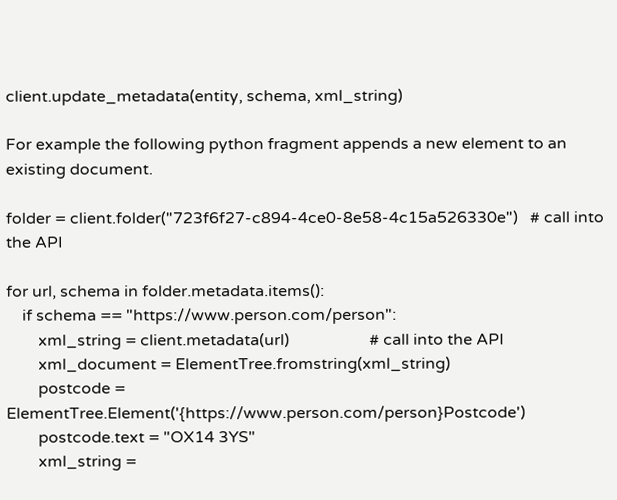client.update_metadata(entity, schema, xml_string)

For example the following python fragment appends a new element to an existing document.

folder = client.folder("723f6f27-c894-4ce0-8e58-4c15a526330e")   # call into the API

for url, schema in folder.metadata.items():
    if schema == "https://www.person.com/person":
        xml_string = client.metadata(url)                    # call into the API
        xml_document = ElementTree.fromstring(xml_string)
        postcode = ElementTree.Element('{https://www.person.com/person}Postcode')
        postcode.text = "OX14 3YS"
        xml_string =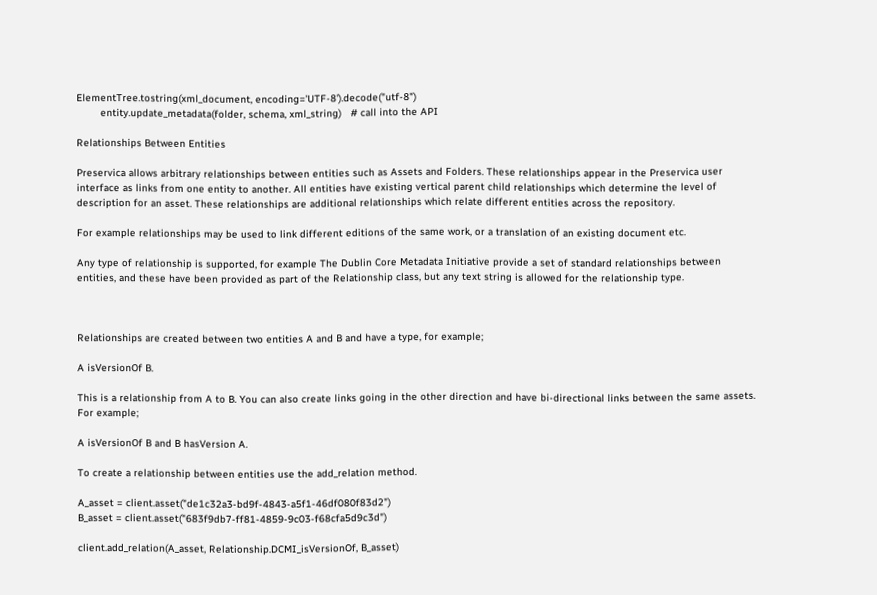ElementTree.tostring(xml_document, encoding='UTF-8').decode("utf-8")
        entity.update_metadata(folder, schema, xml_string)   # call into the API

Relationships Between Entities

Preservica allows arbitrary relationships between entities such as Assets and Folders. These relationships appear in the Preservica user interface as links from one entity to another. All entities have existing vertical parent child relationships which determine the level of description for an asset. These relationships are additional relationships which relate different entities across the repository.

For example relationships may be used to link different editions of the same work, or a translation of an existing document etc.

Any type of relationship is supported, for example The Dublin Core Metadata Initiative provide a set of standard relationships between entities, and these have been provided as part of the Relationship class, but any text string is allowed for the relationship type.



Relationships are created between two entities A and B and have a type, for example;

A isVersionOf B.

This is a relationship from A to B. You can also create links going in the other direction and have bi-directional links between the same assets. For example;

A isVersionOf B and B hasVersion A.

To create a relationship between entities use the add_relation method.

A_asset = client.asset("de1c32a3-bd9f-4843-a5f1-46df080f83d2")
B_asset = client.asset("683f9db7-ff81-4859-9c03-f68cfa5d9c3d")

client.add_relation(A_asset, Relationship.DCMI_isVersionOf, B_asset)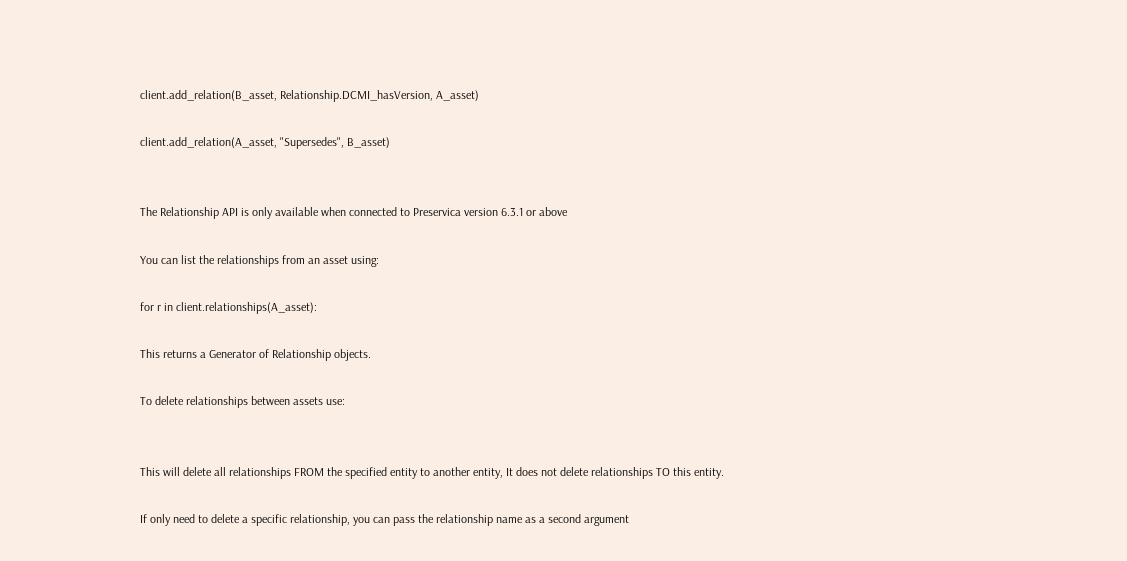client.add_relation(B_asset, Relationship.DCMI_hasVersion, A_asset)

client.add_relation(A_asset, "Supersedes", B_asset)


The Relationship API is only available when connected to Preservica version 6.3.1 or above

You can list the relationships from an asset using:

for r in client.relationships(A_asset):

This returns a Generator of Relationship objects.

To delete relationships between assets use:


This will delete all relationships FROM the specified entity to another entity, It does not delete relationships TO this entity.

If only need to delete a specific relationship, you can pass the relationship name as a second argument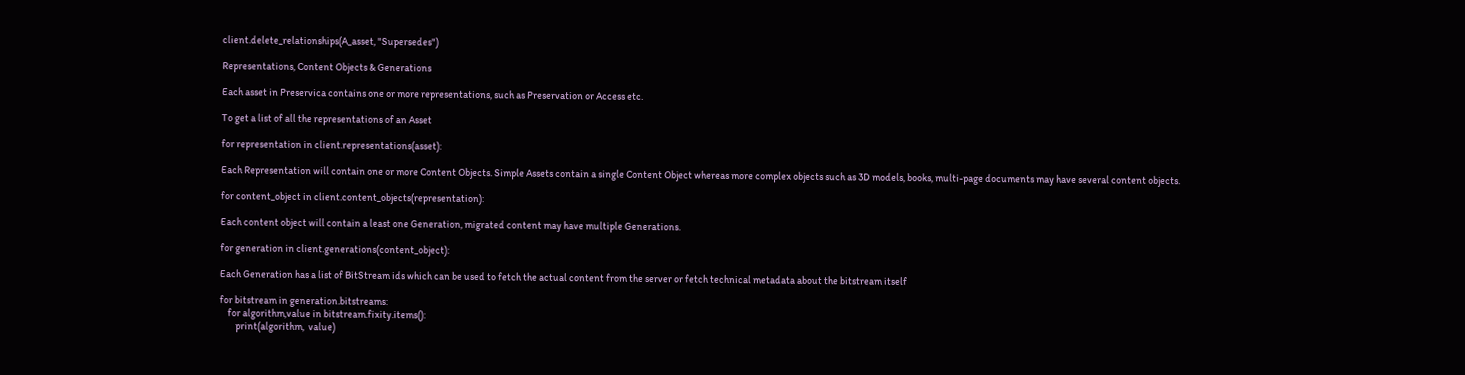client.delete_relationships(A_asset, "Supersedes")

Representations, Content Objects & Generations

Each asset in Preservica contains one or more representations, such as Preservation or Access etc.

To get a list of all the representations of an Asset

for representation in client.representations(asset):

Each Representation will contain one or more Content Objects. Simple Assets contain a single Content Object whereas more complex objects such as 3D models, books, multi-page documents may have several content objects.

for content_object in client.content_objects(representation):

Each content object will contain a least one Generation, migrated content may have multiple Generations.

for generation in client.generations(content_object):

Each Generation has a list of BitStream ids which can be used to fetch the actual content from the server or fetch technical metadata about the bitstream itself

for bitstream in generation.bitstreams:
    for algorithm,value in bitstream.fixity.items():
        print(algorithm,  value)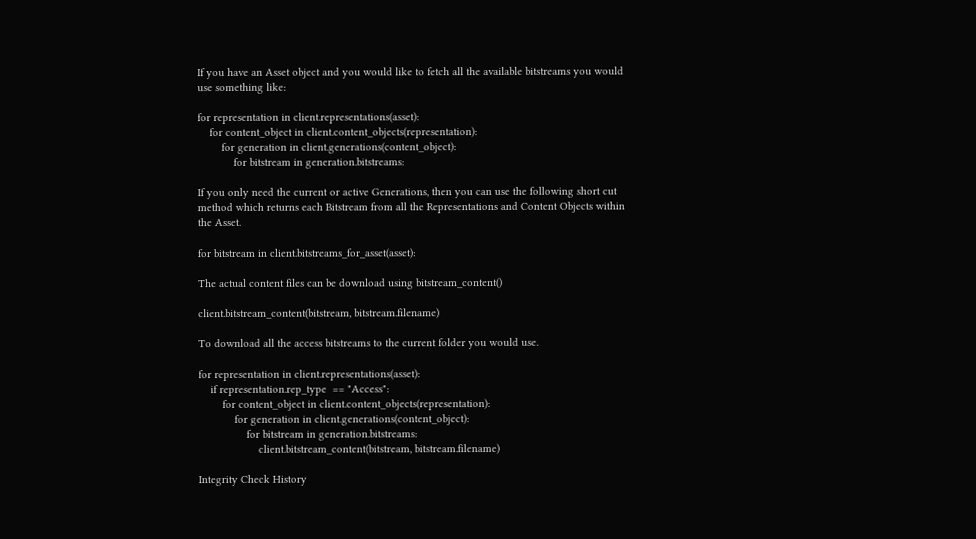If you have an Asset object and you would like to fetch all the available bitstreams you would use something like:

for representation in client.representations(asset):
    for content_object in client.content_objects(representation):
        for generation in client.generations(content_object):
            for bitstream in generation.bitstreams:

If you only need the current or active Generations, then you can use the following short cut method which returns each Bitstream from all the Representations and Content Objects within the Asset.

for bitstream in client.bitstreams_for_asset(asset):

The actual content files can be download using bitstream_content()

client.bitstream_content(bitstream, bitstream.filename)

To download all the access bitstreams to the current folder you would use.

for representation in client.representations(asset):
    if representation.rep_type  == "Access":
        for content_object in client.content_objects(representation):
            for generation in client.generations(content_object):
                for bitstream in generation.bitstreams:
                    client.bitstream_content(bitstream, bitstream.filename)

Integrity Check History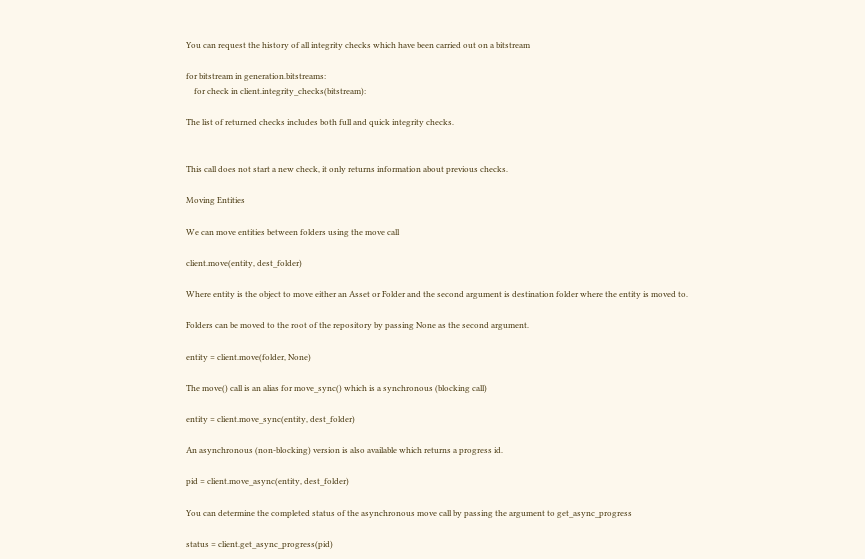You can request the history of all integrity checks which have been carried out on a bitstream

for bitstream in generation.bitstreams:
    for check in client.integrity_checks(bitstream):

The list of returned checks includes both full and quick integrity checks.


This call does not start a new check, it only returns information about previous checks.

Moving Entities

We can move entities between folders using the move call

client.move(entity, dest_folder)

Where entity is the object to move either an Asset or Folder and the second argument is destination folder where the entity is moved to.

Folders can be moved to the root of the repository by passing None as the second argument.

entity = client.move(folder, None)

The move() call is an alias for move_sync() which is a synchronous (blocking call)

entity = client.move_sync(entity, dest_folder)

An asynchronous (non-blocking) version is also available which returns a progress id.

pid = client.move_async(entity, dest_folder)

You can determine the completed status of the asynchronous move call by passing the argument to get_async_progress

status = client.get_async_progress(pid)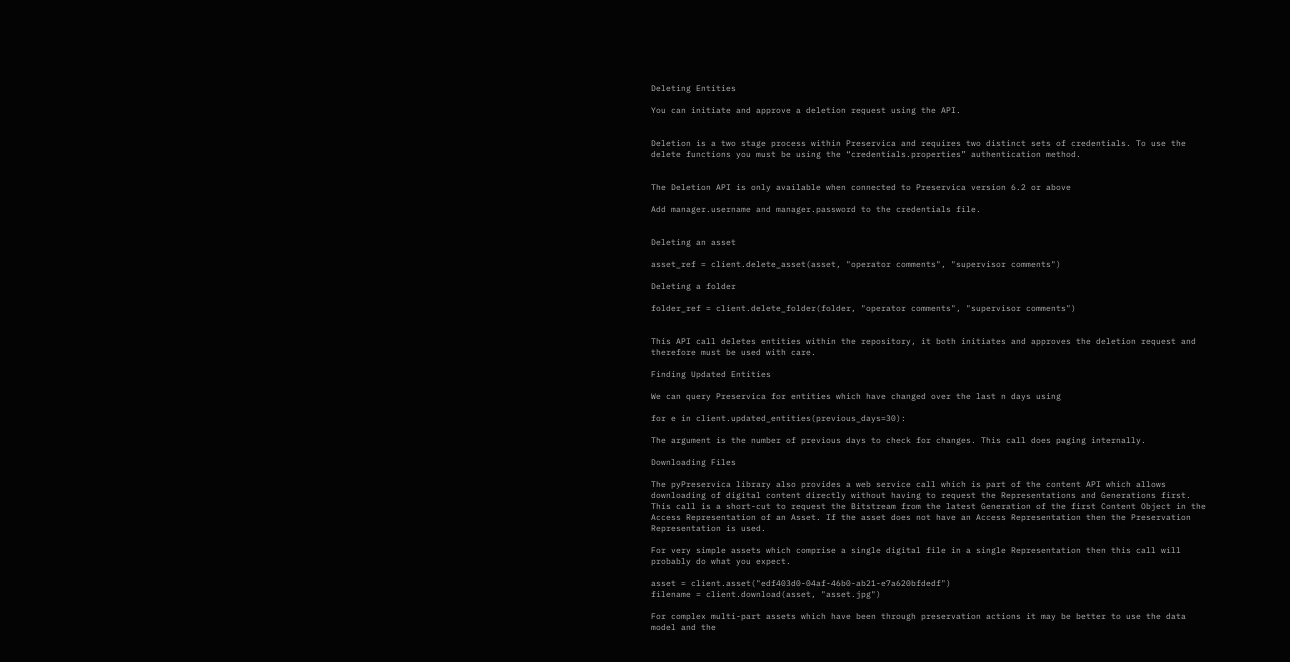Deleting Entities

You can initiate and approve a deletion request using the API.


Deletion is a two stage process within Preservica and requires two distinct sets of credentials. To use the delete functions you must be using the “credentials.properties” authentication method.


The Deletion API is only available when connected to Preservica version 6.2 or above

Add manager.username and manager.password to the credentials file.


Deleting an asset

asset_ref = client.delete_asset(asset, "operator comments", "supervisor comments")

Deleting a folder

folder_ref = client.delete_folder(folder, "operator comments", "supervisor comments")


This API call deletes entities within the repository, it both initiates and approves the deletion request and therefore must be used with care.

Finding Updated Entities

We can query Preservica for entities which have changed over the last n days using

for e in client.updated_entities(previous_days=30):

The argument is the number of previous days to check for changes. This call does paging internally.

Downloading Files

The pyPreservica library also provides a web service call which is part of the content API which allows downloading of digital content directly without having to request the Representations and Generations first. This call is a short-cut to request the Bitstream from the latest Generation of the first Content Object in the Access Representation of an Asset. If the asset does not have an Access Representation then the Preservation Representation is used.

For very simple assets which comprise a single digital file in a single Representation then this call will probably do what you expect.

asset = client.asset("edf403d0-04af-46b0-ab21-e7a620bfdedf")
filename = client.download(asset, "asset.jpg")

For complex multi-part assets which have been through preservation actions it may be better to use the data model and the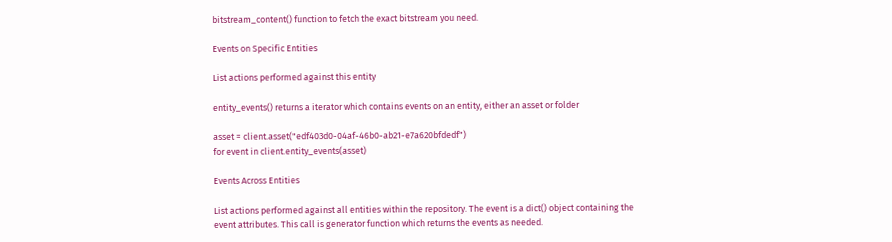bitstream_content() function to fetch the exact bitstream you need.

Events on Specific Entities

List actions performed against this entity

entity_events() returns a iterator which contains events on an entity, either an asset or folder

asset = client.asset("edf403d0-04af-46b0-ab21-e7a620bfdedf")
for event in client.entity_events(asset)

Events Across Entities

List actions performed against all entities within the repository. The event is a dict() object containing the event attributes. This call is generator function which returns the events as needed.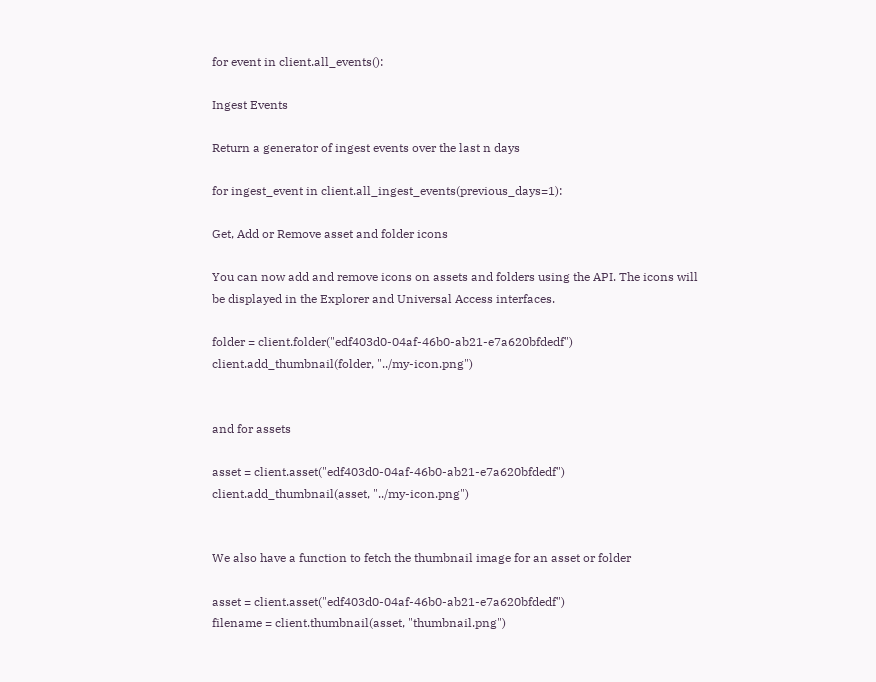for event in client.all_events():

Ingest Events

Return a generator of ingest events over the last n days

for ingest_event in client.all_ingest_events(previous_days=1):

Get, Add or Remove asset and folder icons

You can now add and remove icons on assets and folders using the API. The icons will be displayed in the Explorer and Universal Access interfaces.

folder = client.folder("edf403d0-04af-46b0-ab21-e7a620bfdedf")
client.add_thumbnail(folder, "../my-icon.png")


and for assets

asset = client.asset("edf403d0-04af-46b0-ab21-e7a620bfdedf")
client.add_thumbnail(asset, "../my-icon.png")


We also have a function to fetch the thumbnail image for an asset or folder

asset = client.asset("edf403d0-04af-46b0-ab21-e7a620bfdedf")
filename = client.thumbnail(asset, "thumbnail.png")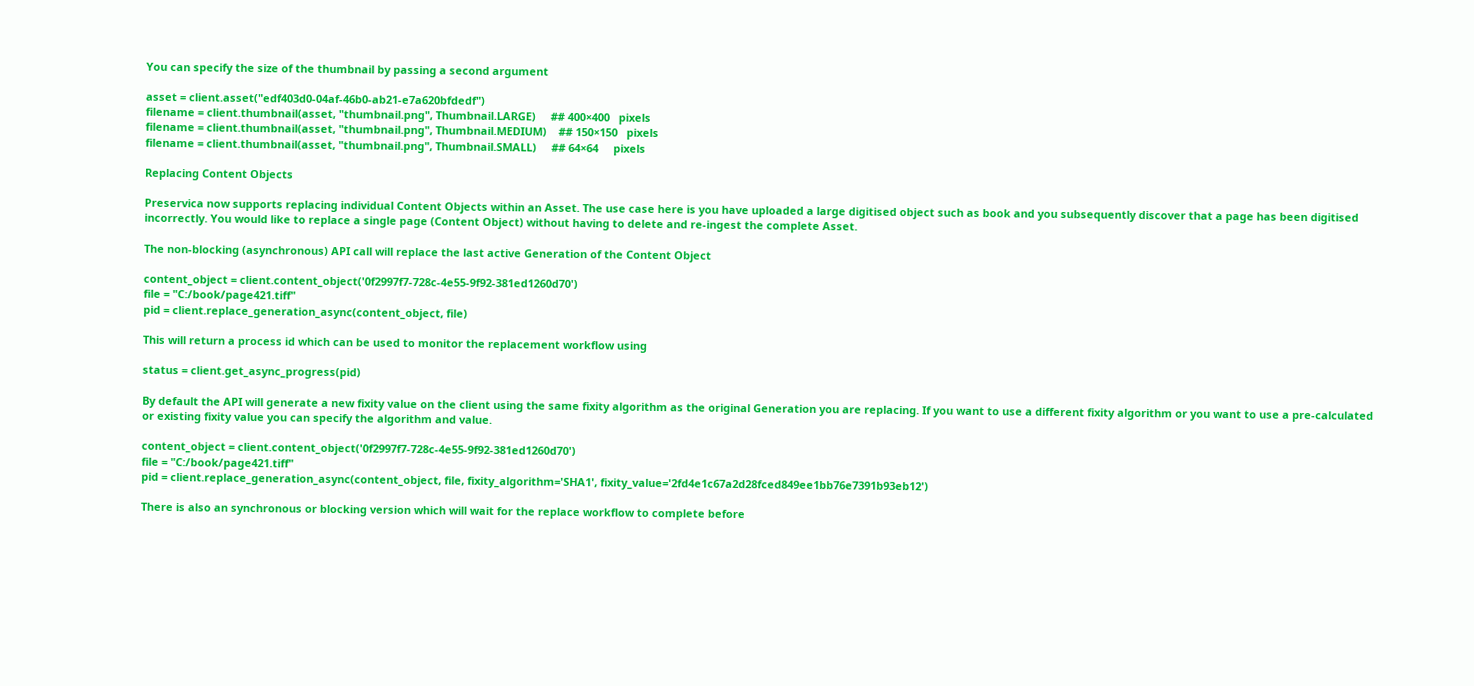You can specify the size of the thumbnail by passing a second argument

asset = client.asset("edf403d0-04af-46b0-ab21-e7a620bfdedf")
filename = client.thumbnail(asset, "thumbnail.png", Thumbnail.LARGE)     ## 400×400   pixels
filename = client.thumbnail(asset, "thumbnail.png", Thumbnail.MEDIUM)    ## 150×150   pixels
filename = client.thumbnail(asset, "thumbnail.png", Thumbnail.SMALL)     ## 64×64     pixels

Replacing Content Objects

Preservica now supports replacing individual Content Objects within an Asset. The use case here is you have uploaded a large digitised object such as book and you subsequently discover that a page has been digitised incorrectly. You would like to replace a single page (Content Object) without having to delete and re-ingest the complete Asset.

The non-blocking (asynchronous) API call will replace the last active Generation of the Content Object

content_object = client.content_object('0f2997f7-728c-4e55-9f92-381ed1260d70')
file = "C:/book/page421.tiff"
pid = client.replace_generation_async(content_object, file)

This will return a process id which can be used to monitor the replacement workflow using

status = client.get_async_progress(pid)

By default the API will generate a new fixity value on the client using the same fixity algorithm as the original Generation you are replacing. If you want to use a different fixity algorithm or you want to use a pre-calculated or existing fixity value you can specify the algorithm and value.

content_object = client.content_object('0f2997f7-728c-4e55-9f92-381ed1260d70')
file = "C:/book/page421.tiff"
pid = client.replace_generation_async(content_object, file, fixity_algorithm='SHA1', fixity_value='2fd4e1c67a2d28fced849ee1bb76e7391b93eb12')

There is also an synchronous or blocking version which will wait for the replace workflow to complete before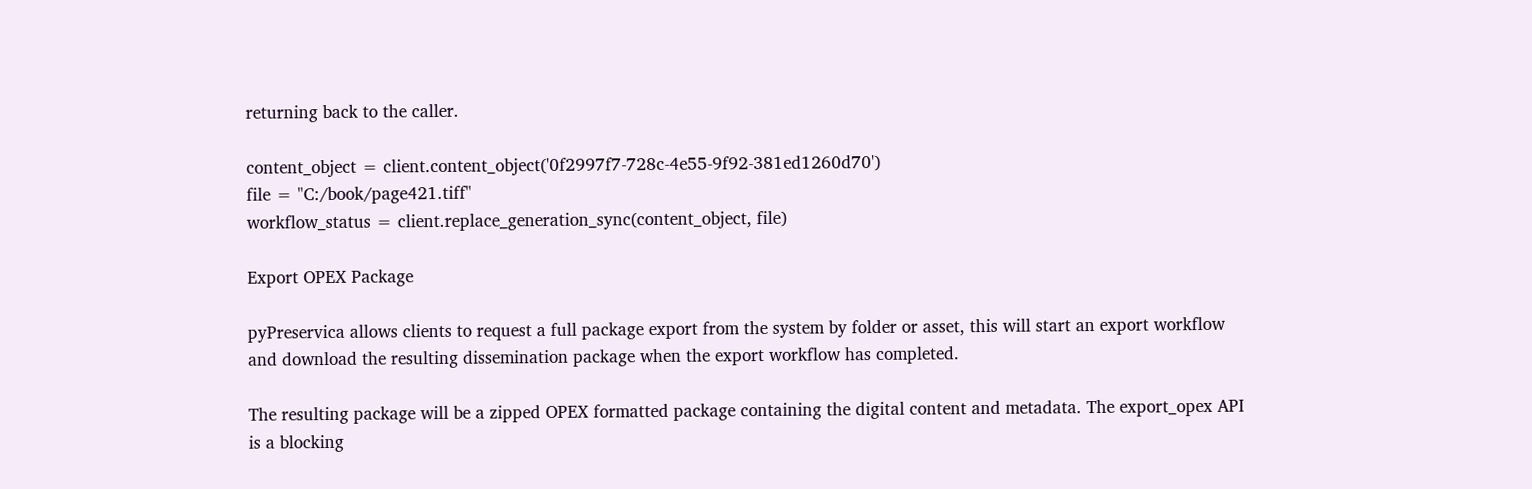returning back to the caller.

content_object = client.content_object('0f2997f7-728c-4e55-9f92-381ed1260d70')
file = "C:/book/page421.tiff"
workflow_status = client.replace_generation_sync(content_object, file)

Export OPEX Package

pyPreservica allows clients to request a full package export from the system by folder or asset, this will start an export workflow and download the resulting dissemination package when the export workflow has completed.

The resulting package will be a zipped OPEX formatted package containing the digital content and metadata. The export_opex API is a blocking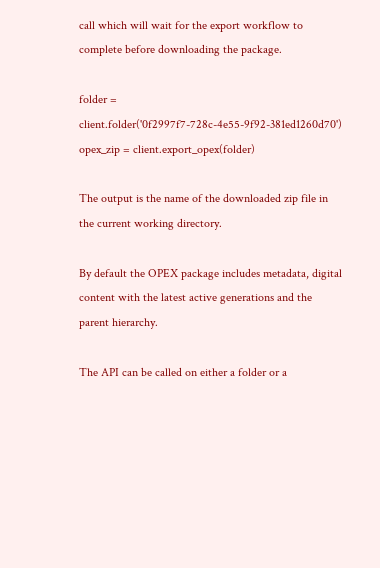call which will wait for the export workflow to complete before downloading the package.

folder = client.folder('0f2997f7-728c-4e55-9f92-381ed1260d70')
opex_zip = client.export_opex(folder)

The output is the name of the downloaded zip file in the current working directory.

By default the OPEX package includes metadata, digital content with the latest active generations and the parent hierarchy.

The API can be called on either a folder or a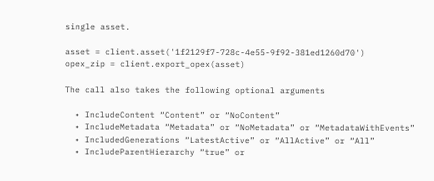single asset.

asset = client.asset('1f2129f7-728c-4e55-9f92-381ed1260d70')
opex_zip = client.export_opex(asset)

The call also takes the following optional arguments

  • IncludeContent “Content” or “NoContent”
  • IncludeMetadata “Metadata” or “NoMetadata” or “MetadataWithEvents”
  • IncludedGenerations “LatestActive” or “AllActive” or “All”
  • IncludeParentHierarchy “true” or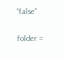“false”


folder =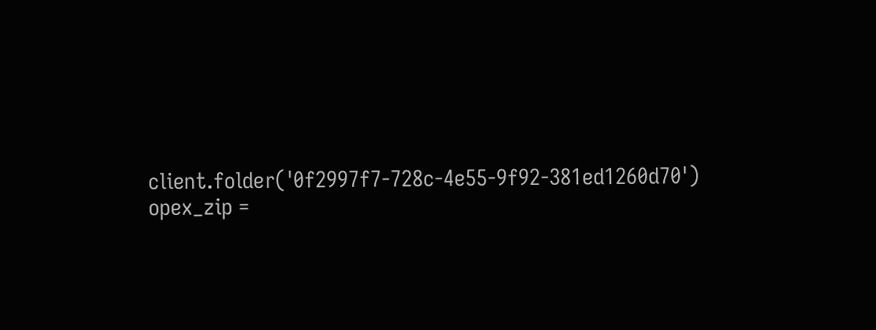client.folder('0f2997f7-728c-4e55-9f92-381ed1260d70')
opex_zip =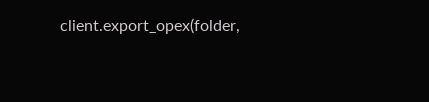client.export_opex(folder,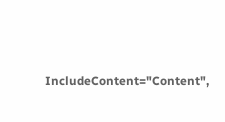IncludeContent="Content",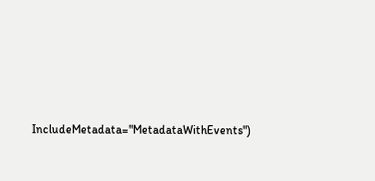IncludeMetadata="MetadataWithEvents")